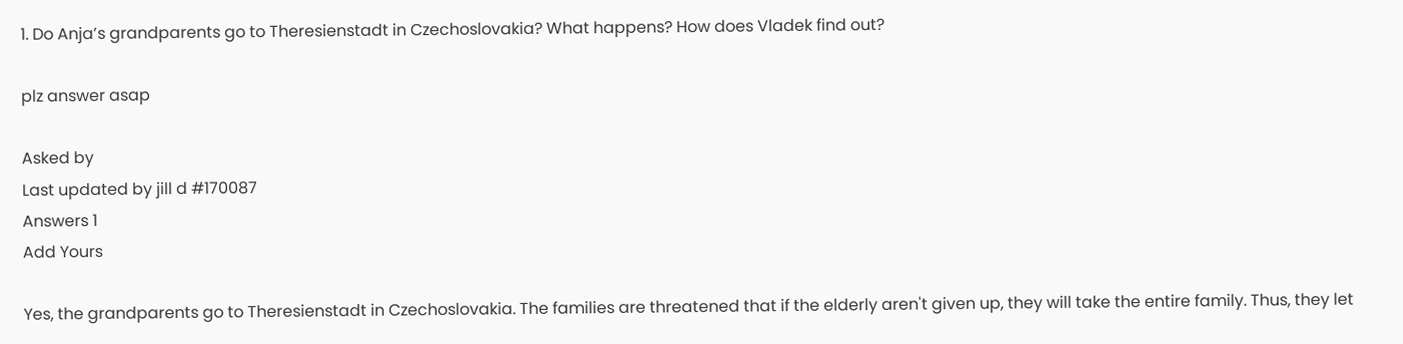1. Do Anja’s grandparents go to Theresienstadt in Czechoslovakia? What happens? How does Vladek find out?

plz answer asap

Asked by
Last updated by jill d #170087
Answers 1
Add Yours

Yes, the grandparents go to Theresienstadt in Czechoslovakia. The families are threatened that if the elderly aren't given up, they will take the entire family. Thus, they let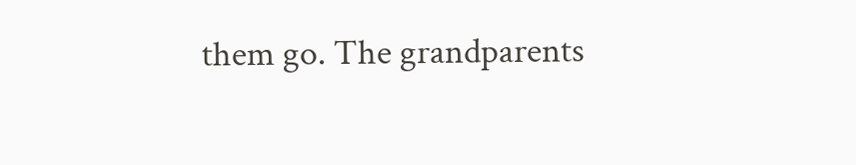them go. The grandparents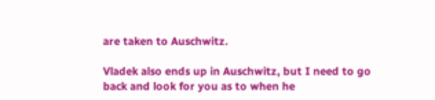are taken to Auschwitz.

Vladek also ends up in Auschwitz, but I need to go back and look for you as to when he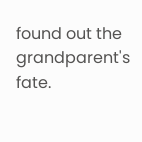found out the grandparent's fate.